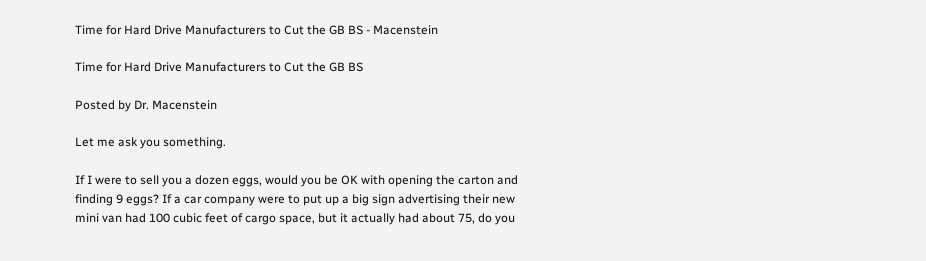Time for Hard Drive Manufacturers to Cut the GB BS - Macenstein

Time for Hard Drive Manufacturers to Cut the GB BS

Posted by Dr. Macenstein

Let me ask you something.

If I were to sell you a dozen eggs, would you be OK with opening the carton and finding 9 eggs? If a car company were to put up a big sign advertising their new mini van had 100 cubic feet of cargo space, but it actually had about 75, do you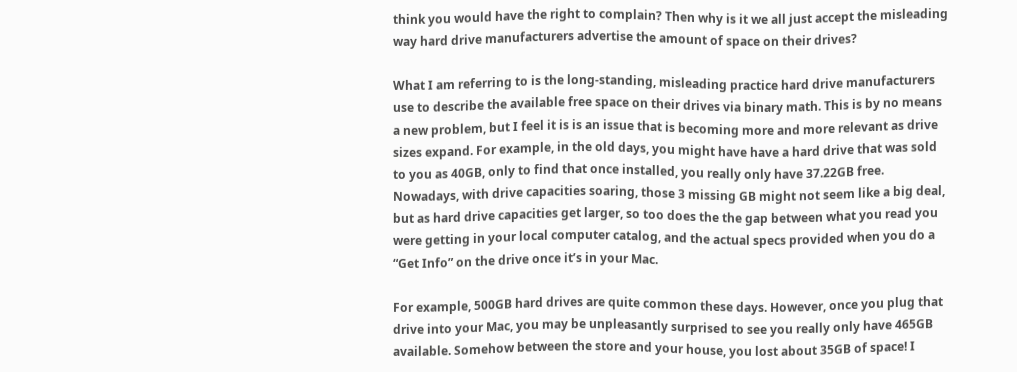think you would have the right to complain? Then why is it we all just accept the misleading way hard drive manufacturers advertise the amount of space on their drives?

What I am referring to is the long-standing, misleading practice hard drive manufacturers use to describe the available free space on their drives via binary math. This is by no means a new problem, but I feel it is is an issue that is becoming more and more relevant as drive sizes expand. For example, in the old days, you might have have a hard drive that was sold to you as 40GB, only to find that once installed, you really only have 37.22GB free. Nowadays, with drive capacities soaring, those 3 missing GB might not seem like a big deal, but as hard drive capacities get larger, so too does the the gap between what you read you were getting in your local computer catalog, and the actual specs provided when you do a “Get Info” on the drive once it’s in your Mac.

For example, 500GB hard drives are quite common these days. However, once you plug that drive into your Mac, you may be unpleasantly surprised to see you really only have 465GB available. Somehow between the store and your house, you lost about 35GB of space! I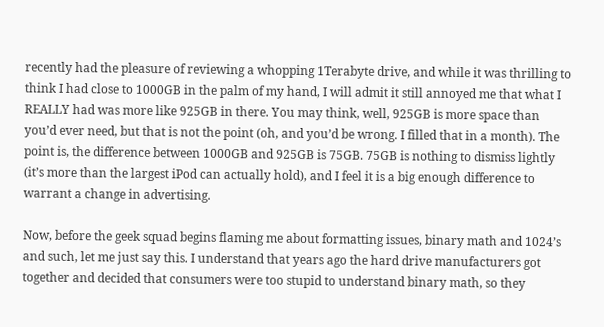recently had the pleasure of reviewing a whopping 1Terabyte drive, and while it was thrilling to think I had close to 1000GB in the palm of my hand, I will admit it still annoyed me that what I REALLY had was more like 925GB in there. You may think, well, 925GB is more space than you’d ever need, but that is not the point (oh, and you’d be wrong. I filled that in a month). The point is, the difference between 1000GB and 925GB is 75GB. 75GB is nothing to dismiss lightly (it’s more than the largest iPod can actually hold), and I feel it is a big enough difference to warrant a change in advertising.

Now, before the geek squad begins flaming me about formatting issues, binary math and 1024’s and such, let me just say this. I understand that years ago the hard drive manufacturers got together and decided that consumers were too stupid to understand binary math, so they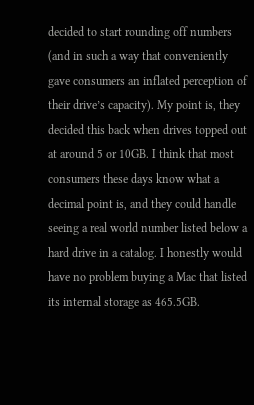decided to start rounding off numbers (and in such a way that conveniently gave consumers an inflated perception of their drive’s capacity). My point is, they decided this back when drives topped out at around 5 or 10GB. I think that most consumers these days know what a decimal point is, and they could handle seeing a real world number listed below a hard drive in a catalog. I honestly would have no problem buying a Mac that listed its internal storage as 465.5GB.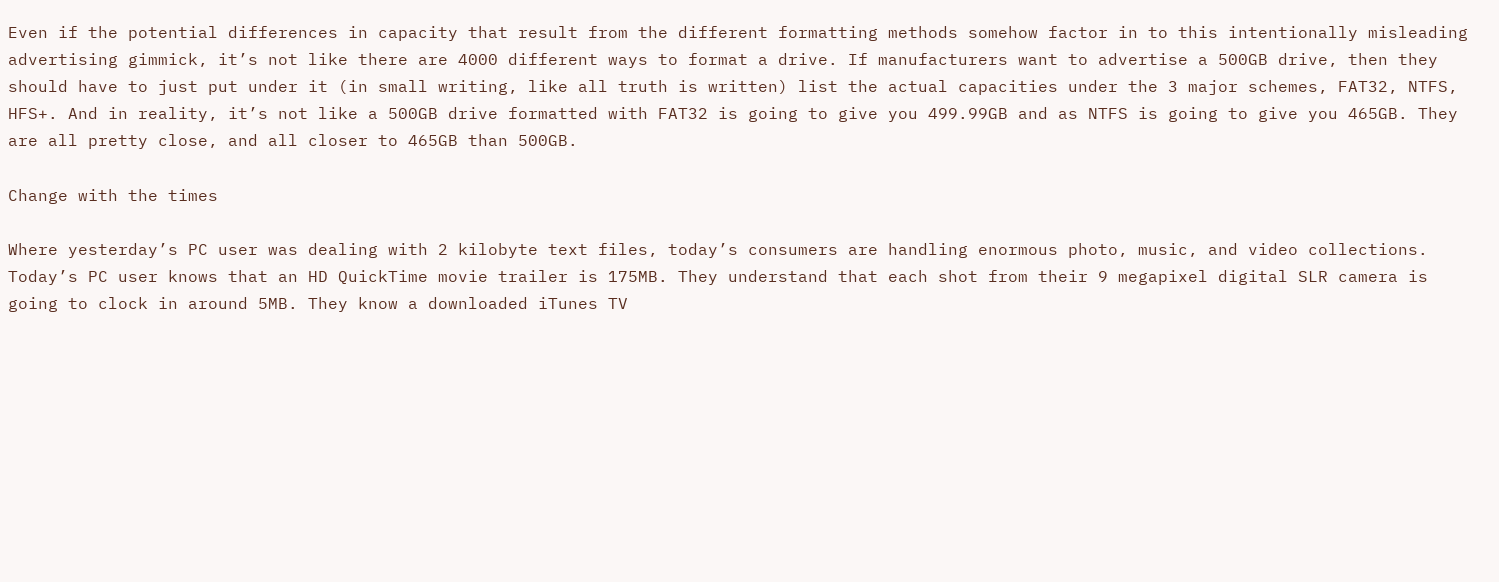Even if the potential differences in capacity that result from the different formatting methods somehow factor in to this intentionally misleading advertising gimmick, it’s not like there are 4000 different ways to format a drive. If manufacturers want to advertise a 500GB drive, then they should have to just put under it (in small writing, like all truth is written) list the actual capacities under the 3 major schemes, FAT32, NTFS, HFS+. And in reality, it’s not like a 500GB drive formatted with FAT32 is going to give you 499.99GB and as NTFS is going to give you 465GB. They are all pretty close, and all closer to 465GB than 500GB.

Change with the times

Where yesterday’s PC user was dealing with 2 kilobyte text files, today’s consumers are handling enormous photo, music, and video collections. Today’s PC user knows that an HD QuickTime movie trailer is 175MB. They understand that each shot from their 9 megapixel digital SLR camera is going to clock in around 5MB. They know a downloaded iTunes TV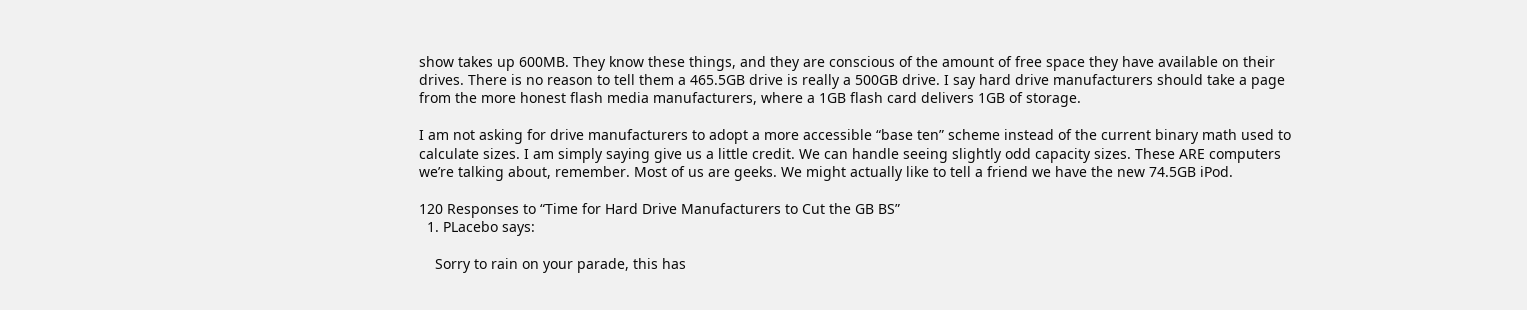show takes up 600MB. They know these things, and they are conscious of the amount of free space they have available on their drives. There is no reason to tell them a 465.5GB drive is really a 500GB drive. I say hard drive manufacturers should take a page from the more honest flash media manufacturers, where a 1GB flash card delivers 1GB of storage.

I am not asking for drive manufacturers to adopt a more accessible “base ten” scheme instead of the current binary math used to calculate sizes. I am simply saying give us a little credit. We can handle seeing slightly odd capacity sizes. These ARE computers we’re talking about, remember. Most of us are geeks. We might actually like to tell a friend we have the new 74.5GB iPod.

120 Responses to “Time for Hard Drive Manufacturers to Cut the GB BS”
  1. PLacebo says:

    Sorry to rain on your parade, this has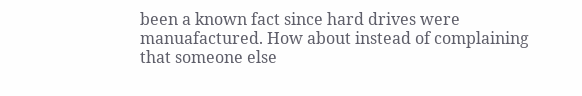been a known fact since hard drives were manuafactured. How about instead of complaining that someone else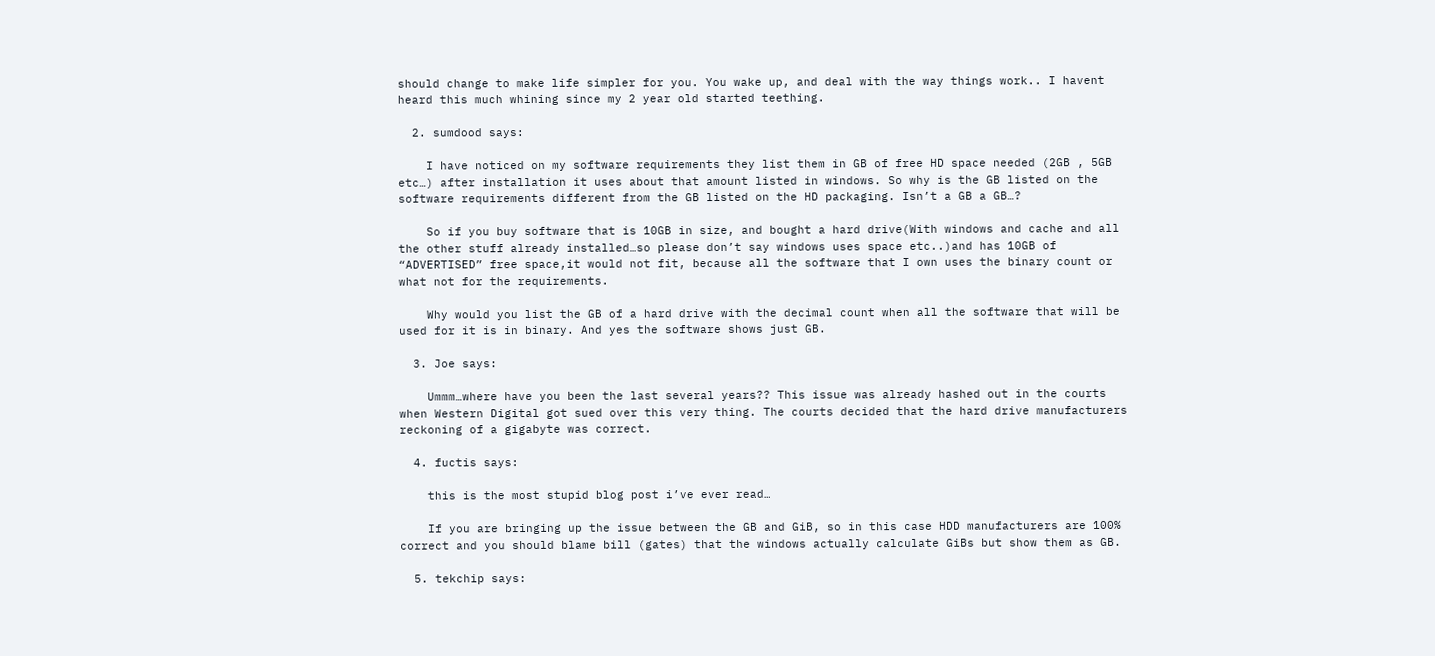should change to make life simpler for you. You wake up, and deal with the way things work.. I havent heard this much whining since my 2 year old started teething.

  2. sumdood says:

    I have noticed on my software requirements they list them in GB of free HD space needed (2GB , 5GB etc…) after installation it uses about that amount listed in windows. So why is the GB listed on the software requirements different from the GB listed on the HD packaging. Isn’t a GB a GB…?

    So if you buy software that is 10GB in size, and bought a hard drive(With windows and cache and all the other stuff already installed…so please don’t say windows uses space etc..)and has 10GB of “ADVERTISED” free space,it would not fit, because all the software that I own uses the binary count or what not for the requirements.

    Why would you list the GB of a hard drive with the decimal count when all the software that will be used for it is in binary. And yes the software shows just GB.

  3. Joe says:

    Ummm…where have you been the last several years?? This issue was already hashed out in the courts when Western Digital got sued over this very thing. The courts decided that the hard drive manufacturers reckoning of a gigabyte was correct.

  4. fuctis says:

    this is the most stupid blog post i’ve ever read…

    If you are bringing up the issue between the GB and GiB, so in this case HDD manufacturers are 100% correct and you should blame bill (gates) that the windows actually calculate GiBs but show them as GB.

  5. tekchip says: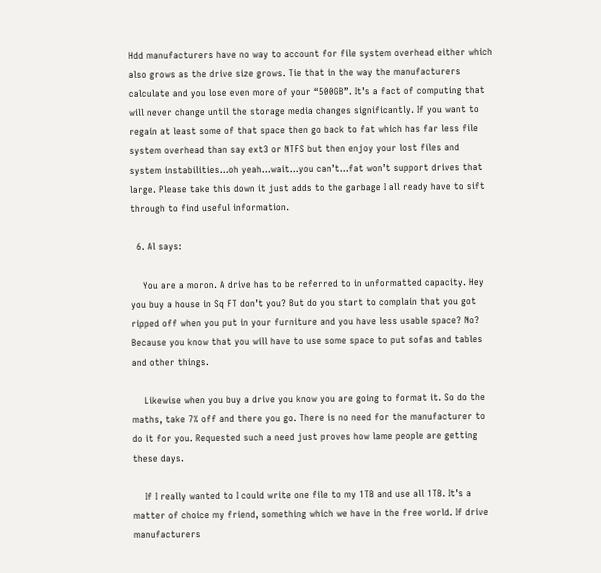Hdd manufacturers have no way to account for file system overhead either which also grows as the drive size grows. Tie that in the way the manufacturers calculate and you lose even more of your “500GB”. It’s a fact of computing that will never change until the storage media changes significantly. If you want to regain at least some of that space then go back to fat which has far less file system overhead than say ext3 or NTFS but then enjoy your lost files and system instabilities…oh yeah…wait…you can’t…fat won’t support drives that large. Please take this down it just adds to the garbage I all ready have to sift through to find useful information.

  6. Al says:

    You are a moron. A drive has to be referred to in unformatted capacity. Hey you buy a house in Sq FT don’t you? But do you start to complain that you got ripped off when you put in your furniture and you have less usable space? No? Because you know that you will have to use some space to put sofas and tables and other things.

    Likewise when you buy a drive you know you are going to format it. So do the maths, take 7% off and there you go. There is no need for the manufacturer to do it for you. Requested such a need just proves how lame people are getting these days.

    If I really wanted to I could write one file to my 1TB and use all 1TB. It’s a matter of choice my friend, something which we have in the free world. If drive manufacturers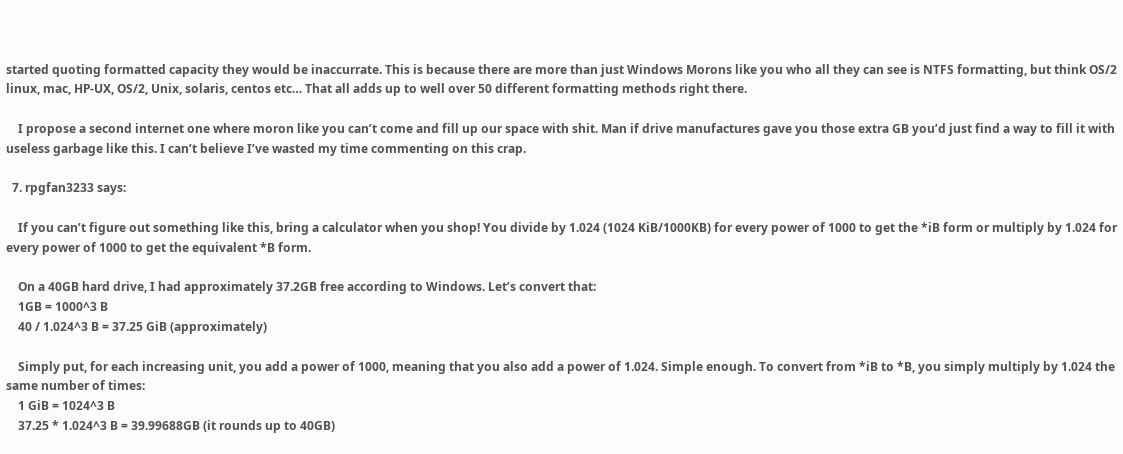started quoting formatted capacity they would be inaccurrate. This is because there are more than just Windows Morons like you who all they can see is NTFS formatting, but think OS/2 linux, mac, HP-UX, OS/2, Unix, solaris, centos etc… That all adds up to well over 50 different formatting methods right there.

    I propose a second internet one where moron like you can’t come and fill up our space with shit. Man if drive manufactures gave you those extra GB you’d just find a way to fill it with useless garbage like this. I can’t believe I’ve wasted my time commenting on this crap.

  7. rpgfan3233 says:

    If you can’t figure out something like this, bring a calculator when you shop! You divide by 1.024 (1024 KiB/1000KB) for every power of 1000 to get the *iB form or multiply by 1.024 for every power of 1000 to get the equivalent *B form.

    On a 40GB hard drive, I had approximately 37.2GB free according to Windows. Let’s convert that:
    1GB = 1000^3 B
    40 / 1.024^3 B = 37.25 GiB (approximately)

    Simply put, for each increasing unit, you add a power of 1000, meaning that you also add a power of 1.024. Simple enough. To convert from *iB to *B, you simply multiply by 1.024 the same number of times:
    1 GiB = 1024^3 B
    37.25 * 1.024^3 B = 39.99688GB (it rounds up to 40GB)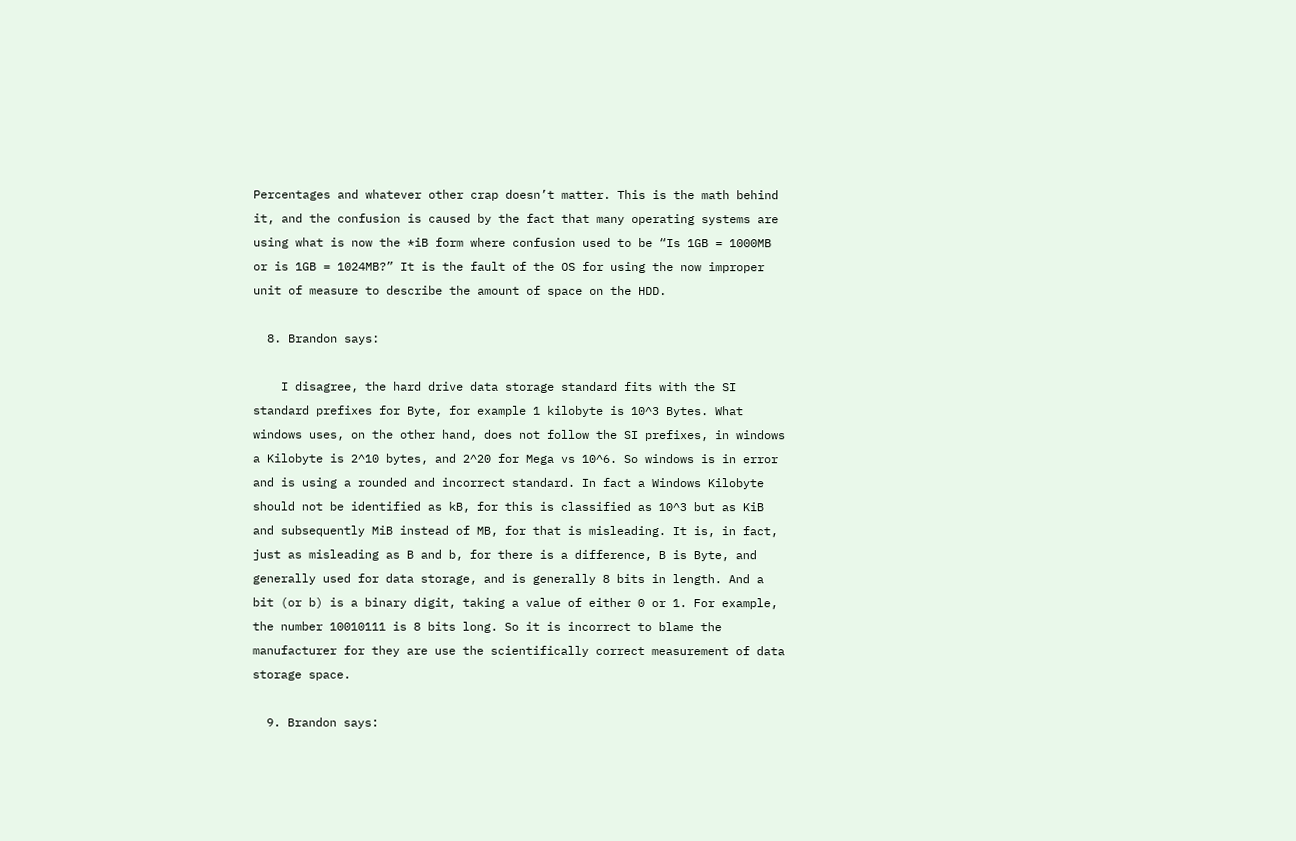Percentages and whatever other crap doesn’t matter. This is the math behind it, and the confusion is caused by the fact that many operating systems are using what is now the *iB form where confusion used to be “Is 1GB = 1000MB or is 1GB = 1024MB?” It is the fault of the OS for using the now improper unit of measure to describe the amount of space on the HDD.

  8. Brandon says:

    I disagree, the hard drive data storage standard fits with the SI standard prefixes for Byte, for example 1 kilobyte is 10^3 Bytes. What windows uses, on the other hand, does not follow the SI prefixes, in windows a Kilobyte is 2^10 bytes, and 2^20 for Mega vs 10^6. So windows is in error and is using a rounded and incorrect standard. In fact a Windows Kilobyte should not be identified as kB, for this is classified as 10^3 but as KiB and subsequently MiB instead of MB, for that is misleading. It is, in fact, just as misleading as B and b, for there is a difference, B is Byte, and generally used for data storage, and is generally 8 bits in length. And a bit (or b) is a binary digit, taking a value of either 0 or 1. For example, the number 10010111 is 8 bits long. So it is incorrect to blame the manufacturer for they are use the scientifically correct measurement of data storage space.

  9. Brandon says: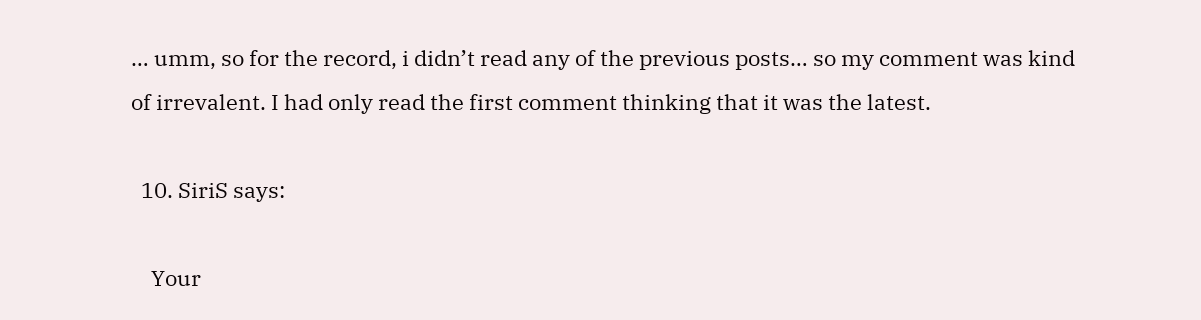… umm, so for the record, i didn’t read any of the previous posts… so my comment was kind of irrevalent. I had only read the first comment thinking that it was the latest.

  10. SiriS says:

    Your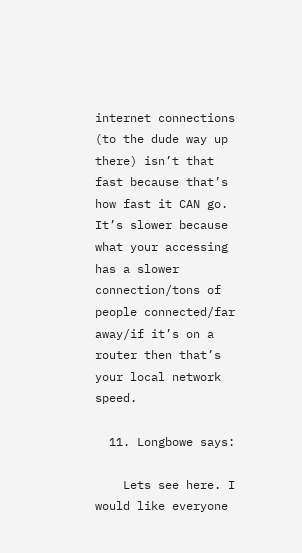internet connections (to the dude way up there) isn’t that fast because that’s how fast it CAN go. It’s slower because what your accessing has a slower connection/tons of people connected/far away/if it’s on a router then that’s your local network speed.

  11. Longbowe says:

    Lets see here. I would like everyone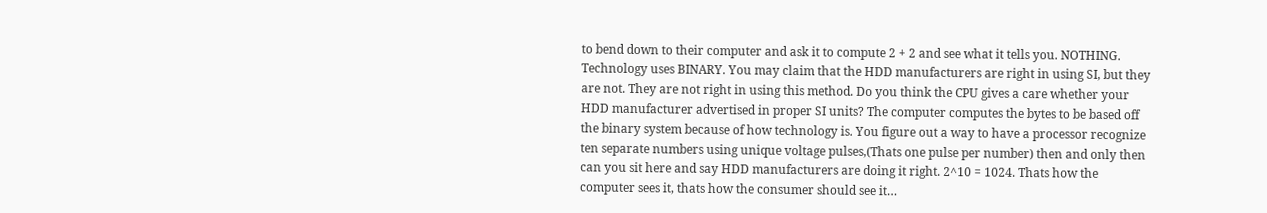to bend down to their computer and ask it to compute 2 + 2 and see what it tells you. NOTHING. Technology uses BINARY. You may claim that the HDD manufacturers are right in using SI, but they are not. They are not right in using this method. Do you think the CPU gives a care whether your HDD manufacturer advertised in proper SI units? The computer computes the bytes to be based off the binary system because of how technology is. You figure out a way to have a processor recognize ten separate numbers using unique voltage pulses,(Thats one pulse per number) then and only then can you sit here and say HDD manufacturers are doing it right. 2^10 = 1024. Thats how the computer sees it, thats how the consumer should see it…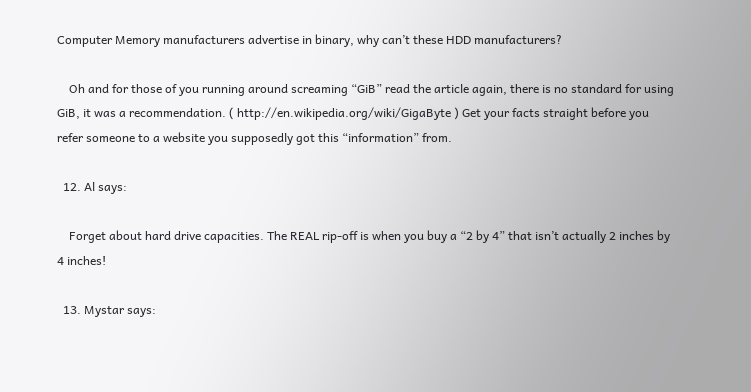Computer Memory manufacturers advertise in binary, why can’t these HDD manufacturers?

    Oh and for those of you running around screaming “GiB” read the article again, there is no standard for using GiB, it was a recommendation. ( http://en.wikipedia.org/wiki/GigaByte ) Get your facts straight before you refer someone to a website you supposedly got this “information” from.

  12. Al says:

    Forget about hard drive capacities. The REAL rip-off is when you buy a “2 by 4” that isn’t actually 2 inches by 4 inches!

  13. Mystar says: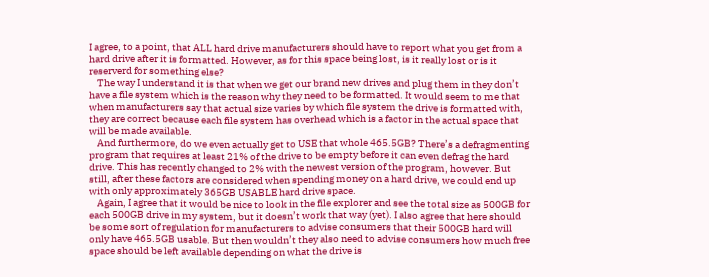I agree, to a point, that ALL hard drive manufacturers should have to report what you get from a hard drive after it is formatted. However, as for this space being lost, is it really lost or is it reserverd for something else?
    The way I understand it is that when we get our brand new drives and plug them in they don’t have a file system which is the reason why they need to be formatted. It would seem to me that when manufacturers say that actual size varies by which file system the drive is formatted with, they are correct because each file system has overhead which is a factor in the actual space that will be made available.
    And furthermore, do we even actually get to USE that whole 465.5GB? There’s a defragmenting program that requires at least 21% of the drive to be empty before it can even defrag the hard drive. This has recently changed to 2% with the newest version of the program, however. But still, after these factors are considered when spending money on a hard drive, we could end up with only approximately 365GB USABLE hard drive space.
    Again, I agree that it would be nice to look in the file explorer and see the total size as 500GB for each 500GB drive in my system, but it doesn’t work that way (yet). I also agree that here should be some sort of regulation for manufacturers to advise consumers that their 500GB hard will only have 465.5GB usable. But then wouldn’t they also need to advise consumers how much free space should be left available depending on what the drive is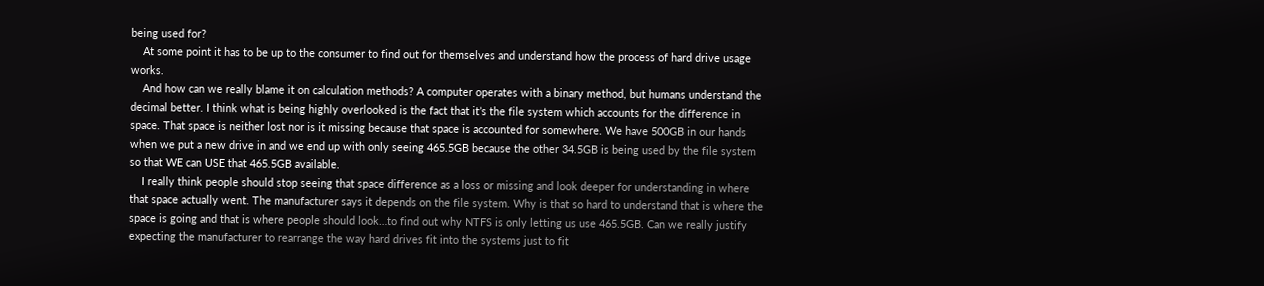being used for?
    At some point it has to be up to the consumer to find out for themselves and understand how the process of hard drive usage works.
    And how can we really blame it on calculation methods? A computer operates with a binary method, but humans understand the decimal better. I think what is being highly overlooked is the fact that it’s the file system which accounts for the difference in space. That space is neither lost nor is it missing because that space is accounted for somewhere. We have 500GB in our hands when we put a new drive in and we end up with only seeing 465.5GB because the other 34.5GB is being used by the file system so that WE can USE that 465.5GB available.
    I really think people should stop seeing that space difference as a loss or missing and look deeper for understanding in where that space actually went. The manufacturer says it depends on the file system. Why is that so hard to understand that is where the space is going and that is where people should look…to find out why NTFS is only letting us use 465.5GB. Can we really justify expecting the manufacturer to rearrange the way hard drives fit into the systems just to fit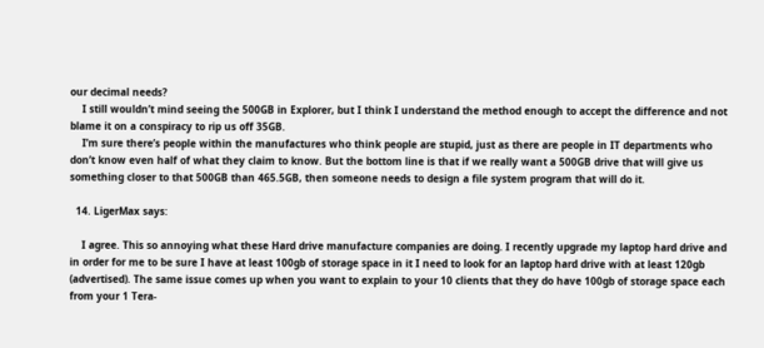our decimal needs?
    I still wouldn’t mind seeing the 500GB in Explorer, but I think I understand the method enough to accept the difference and not blame it on a conspiracy to rip us off 35GB.
    I’m sure there’s people within the manufactures who think people are stupid, just as there are people in IT departments who don’t know even half of what they claim to know. But the bottom line is that if we really want a 500GB drive that will give us something closer to that 500GB than 465.5GB, then someone needs to design a file system program that will do it.

  14. LigerMax says:

    I agree. This so annoying what these Hard drive manufacture companies are doing. I recently upgrade my laptop hard drive and in order for me to be sure I have at least 100gb of storage space in it I need to look for an laptop hard drive with at least 120gb (advertised). The same issue comes up when you want to explain to your 10 clients that they do have 100gb of storage space each from your 1 Tera-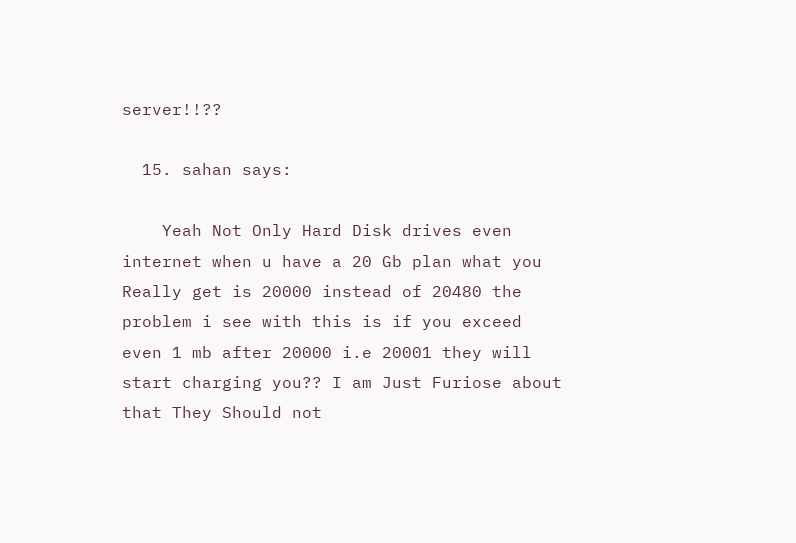server!!??

  15. sahan says:

    Yeah Not Only Hard Disk drives even internet when u have a 20 Gb plan what you Really get is 20000 instead of 20480 the problem i see with this is if you exceed even 1 mb after 20000 i.e 20001 they will start charging you?? I am Just Furiose about that They Should not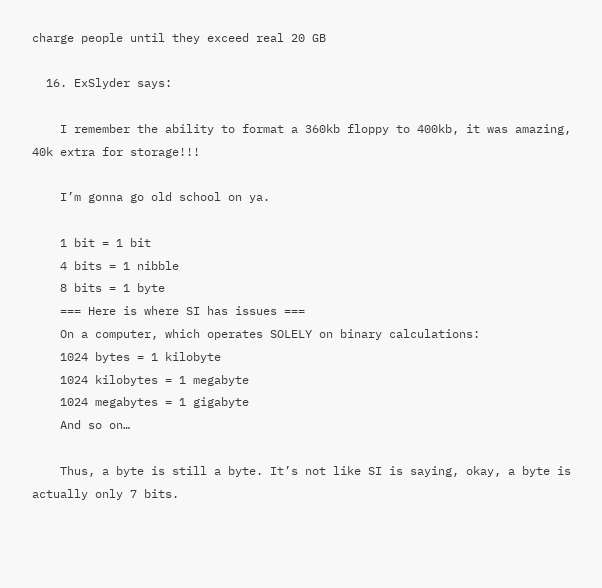charge people until they exceed real 20 GB

  16. ExSlyder says:

    I remember the ability to format a 360kb floppy to 400kb, it was amazing, 40k extra for storage!!!

    I’m gonna go old school on ya.

    1 bit = 1 bit
    4 bits = 1 nibble
    8 bits = 1 byte
    === Here is where SI has issues ===
    On a computer, which operates SOLELY on binary calculations:
    1024 bytes = 1 kilobyte
    1024 kilobytes = 1 megabyte
    1024 megabytes = 1 gigabyte
    And so on…

    Thus, a byte is still a byte. It’s not like SI is saying, okay, a byte is actually only 7 bits.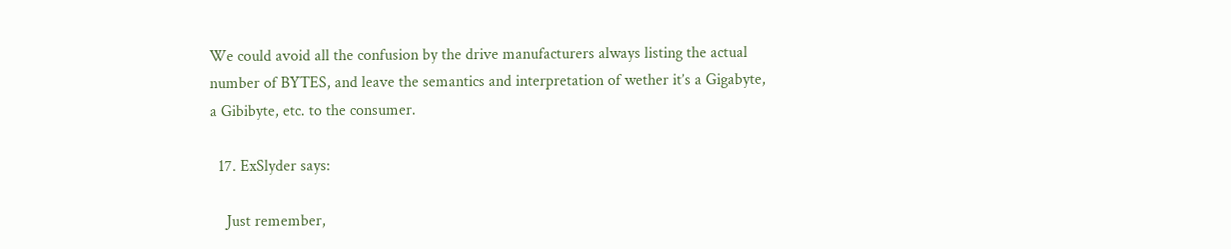We could avoid all the confusion by the drive manufacturers always listing the actual number of BYTES, and leave the semantics and interpretation of wether it’s a Gigabyte, a Gibibyte, etc. to the consumer.

  17. ExSlyder says:

    Just remember,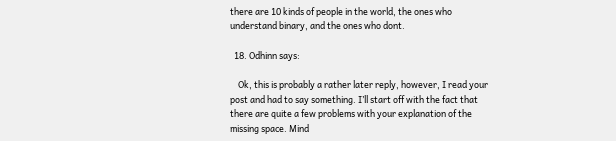there are 10 kinds of people in the world, the ones who understand binary, and the ones who dont.

  18. Odhinn says:

    Ok, this is probably a rather later reply, however, I read your post and had to say something. I’ll start off with the fact that there are quite a few problems with your explanation of the missing space. Mind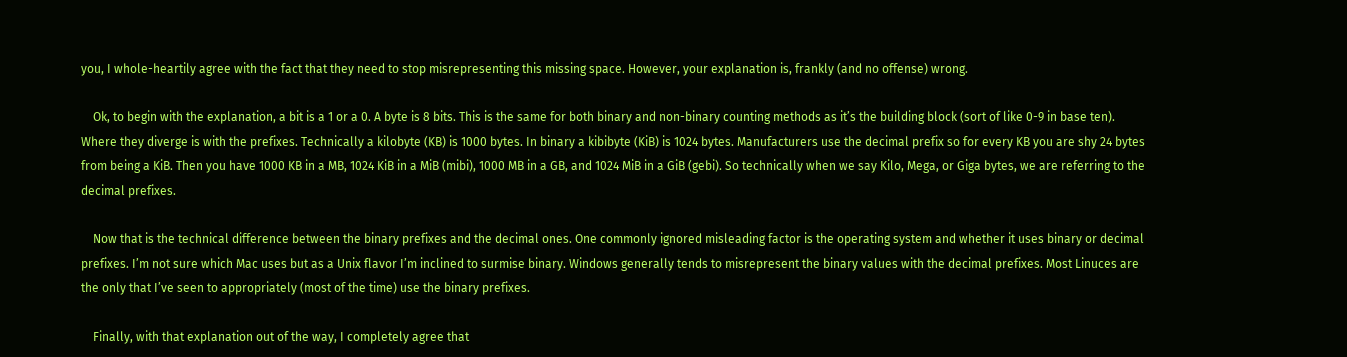you, I whole-heartily agree with the fact that they need to stop misrepresenting this missing space. However, your explanation is, frankly (and no offense) wrong.

    Ok, to begin with the explanation, a bit is a 1 or a 0. A byte is 8 bits. This is the same for both binary and non-binary counting methods as it’s the building block (sort of like 0-9 in base ten). Where they diverge is with the prefixes. Technically a kilobyte (KB) is 1000 bytes. In binary a kibibyte (KiB) is 1024 bytes. Manufacturers use the decimal prefix so for every KB you are shy 24 bytes from being a KiB. Then you have 1000 KB in a MB, 1024 KiB in a MiB (mibi), 1000 MB in a GB, and 1024 MiB in a GiB (gebi). So technically when we say Kilo, Mega, or Giga bytes, we are referring to the decimal prefixes.

    Now that is the technical difference between the binary prefixes and the decimal ones. One commonly ignored misleading factor is the operating system and whether it uses binary or decimal prefixes. I’m not sure which Mac uses but as a Unix flavor I’m inclined to surmise binary. Windows generally tends to misrepresent the binary values with the decimal prefixes. Most Linuces are the only that I’ve seen to appropriately (most of the time) use the binary prefixes.

    Finally, with that explanation out of the way, I completely agree that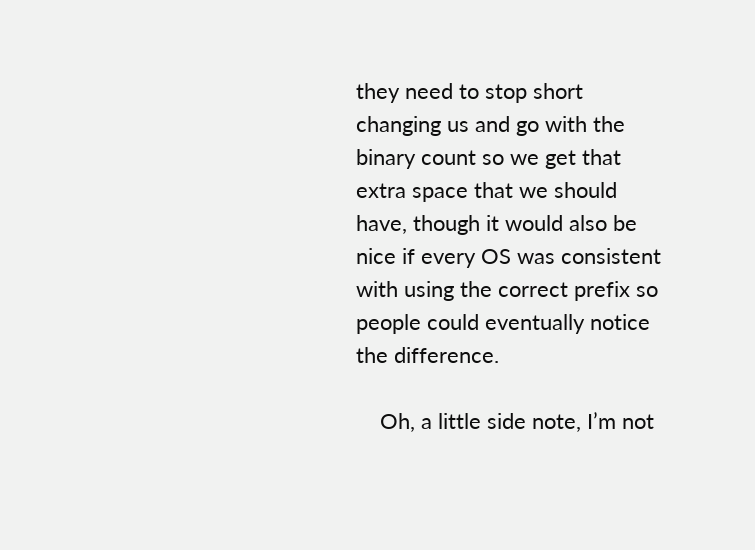they need to stop short changing us and go with the binary count so we get that extra space that we should have, though it would also be nice if every OS was consistent with using the correct prefix so people could eventually notice the difference.

    Oh, a little side note, I’m not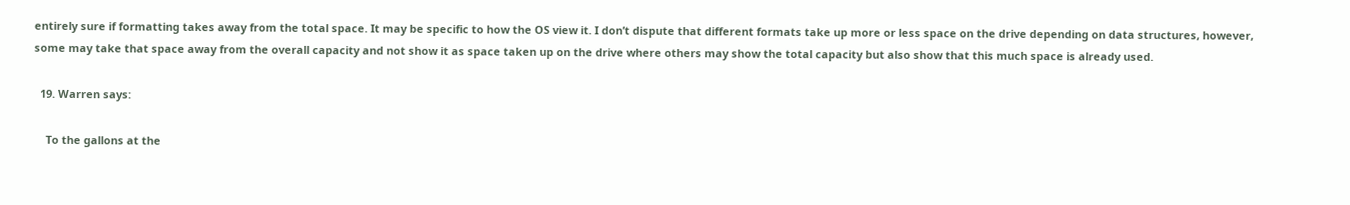entirely sure if formatting takes away from the total space. It may be specific to how the OS view it. I don’t dispute that different formats take up more or less space on the drive depending on data structures, however, some may take that space away from the overall capacity and not show it as space taken up on the drive where others may show the total capacity but also show that this much space is already used.

  19. Warren says:

    To the gallons at the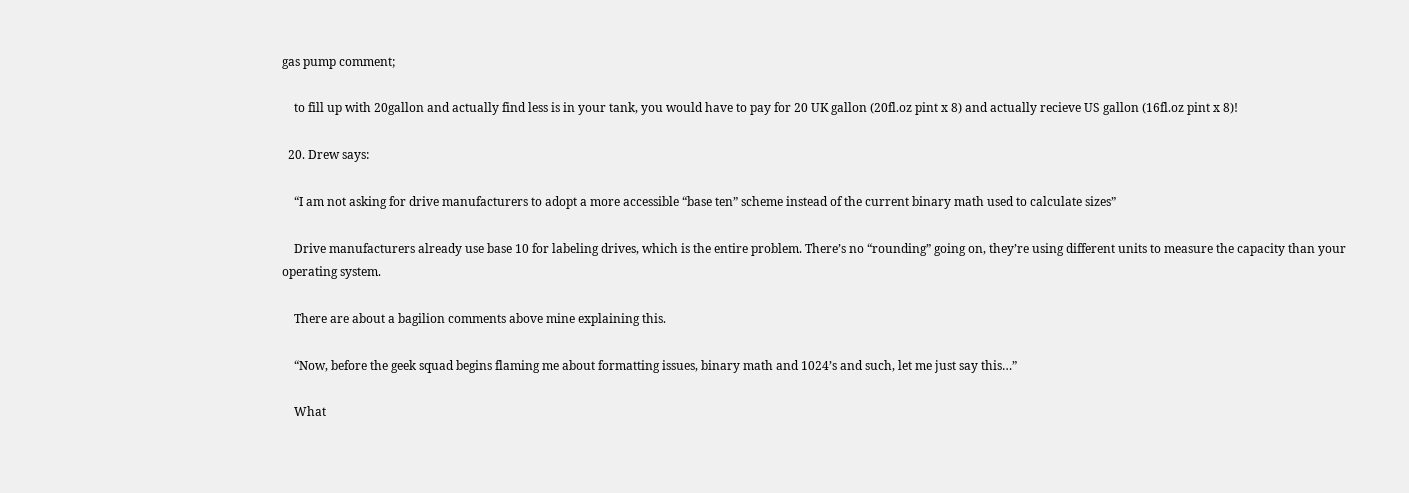gas pump comment;

    to fill up with 20gallon and actually find less is in your tank, you would have to pay for 20 UK gallon (20fl.oz pint x 8) and actually recieve US gallon (16fl.oz pint x 8)!

  20. Drew says:

    “I am not asking for drive manufacturers to adopt a more accessible “base ten” scheme instead of the current binary math used to calculate sizes”

    Drive manufacturers already use base 10 for labeling drives, which is the entire problem. There’s no “rounding” going on, they’re using different units to measure the capacity than your operating system.

    There are about a bagilion comments above mine explaining this.

    “Now, before the geek squad begins flaming me about formatting issues, binary math and 1024’s and such, let me just say this…”

    What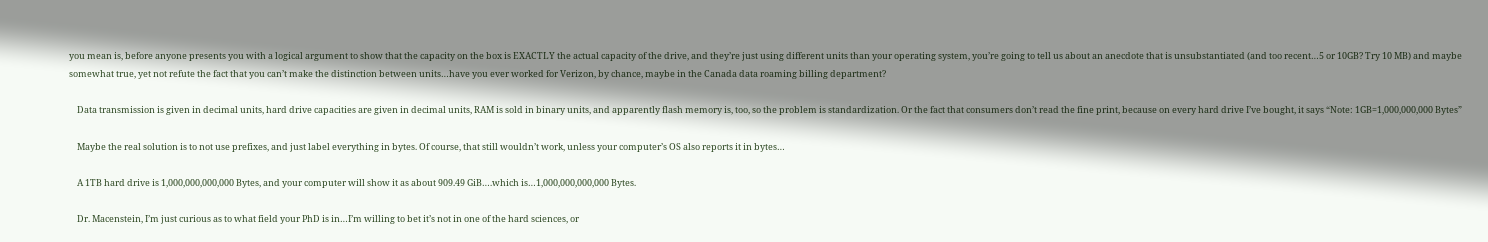you mean is, before anyone presents you with a logical argument to show that the capacity on the box is EXACTLY the actual capacity of the drive, and they’re just using different units than your operating system, you’re going to tell us about an anecdote that is unsubstantiated (and too recent…5 or 10GB? Try 10 MB) and maybe somewhat true, yet not refute the fact that you can’t make the distinction between units…have you ever worked for Verizon, by chance, maybe in the Canada data roaming billing department?

    Data transmission is given in decimal units, hard drive capacities are given in decimal units, RAM is sold in binary units, and apparently flash memory is, too, so the problem is standardization. Or the fact that consumers don’t read the fine print, because on every hard drive I’ve bought, it says “Note: 1GB=1,000,000,000 Bytes”

    Maybe the real solution is to not use prefixes, and just label everything in bytes. Of course, that still wouldn’t work, unless your computer’s OS also reports it in bytes…

    A 1TB hard drive is 1,000,000,000,000 Bytes, and your computer will show it as about 909.49 GiB….which is…1,000,000,000,000 Bytes.

    Dr. Macenstein, I’m just curious as to what field your PhD is in…I’m willing to bet it’s not in one of the hard sciences, or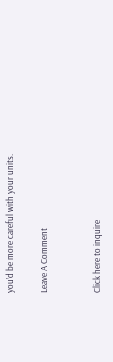you’d be more careful with your units.

Leave A Comment


Click here to inquire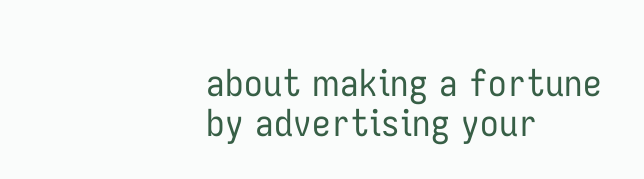about making a fortune by advertising your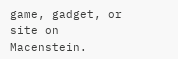game, gadget, or site on Macenstein.